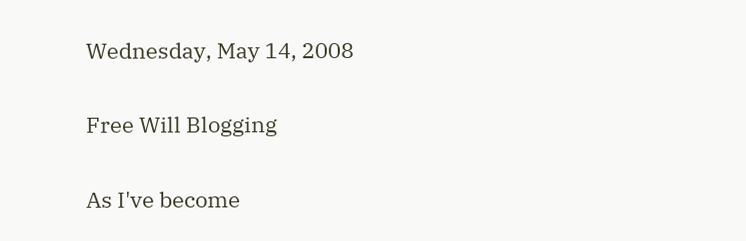Wednesday, May 14, 2008

Free Will Blogging

As I've become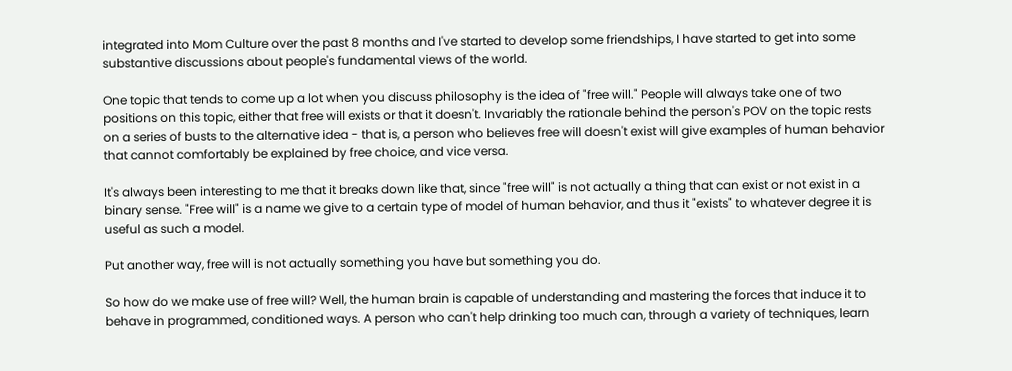integrated into Mom Culture over the past 8 months and I've started to develop some friendships, I have started to get into some substantive discussions about people's fundamental views of the world.

One topic that tends to come up a lot when you discuss philosophy is the idea of "free will." People will always take one of two positions on this topic, either that free will exists or that it doesn't. Invariably the rationale behind the person's POV on the topic rests on a series of busts to the alternative idea - that is, a person who believes free will doesn't exist will give examples of human behavior that cannot comfortably be explained by free choice, and vice versa.

It's always been interesting to me that it breaks down like that, since "free will" is not actually a thing that can exist or not exist in a binary sense. "Free will" is a name we give to a certain type of model of human behavior, and thus it "exists" to whatever degree it is useful as such a model.

Put another way, free will is not actually something you have but something you do.

So how do we make use of free will? Well, the human brain is capable of understanding and mastering the forces that induce it to behave in programmed, conditioned ways. A person who can't help drinking too much can, through a variety of techniques, learn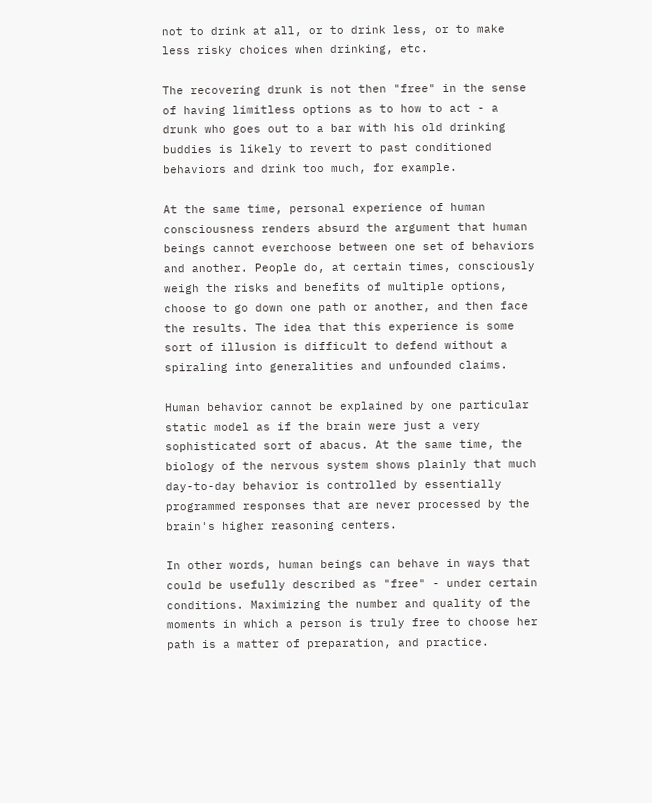not to drink at all, or to drink less, or to make less risky choices when drinking, etc.

The recovering drunk is not then "free" in the sense of having limitless options as to how to act - a drunk who goes out to a bar with his old drinking buddies is likely to revert to past conditioned behaviors and drink too much, for example.

At the same time, personal experience of human consciousness renders absurd the argument that human beings cannot everchoose between one set of behaviors and another. People do, at certain times, consciously weigh the risks and benefits of multiple options, choose to go down one path or another, and then face the results. The idea that this experience is some sort of illusion is difficult to defend without a spiraling into generalities and unfounded claims.

Human behavior cannot be explained by one particular static model as if the brain were just a very sophisticated sort of abacus. At the same time, the biology of the nervous system shows plainly that much day-to-day behavior is controlled by essentially programmed responses that are never processed by the brain's higher reasoning centers.

In other words, human beings can behave in ways that could be usefully described as "free" - under certain conditions. Maximizing the number and quality of the moments in which a person is truly free to choose her path is a matter of preparation, and practice.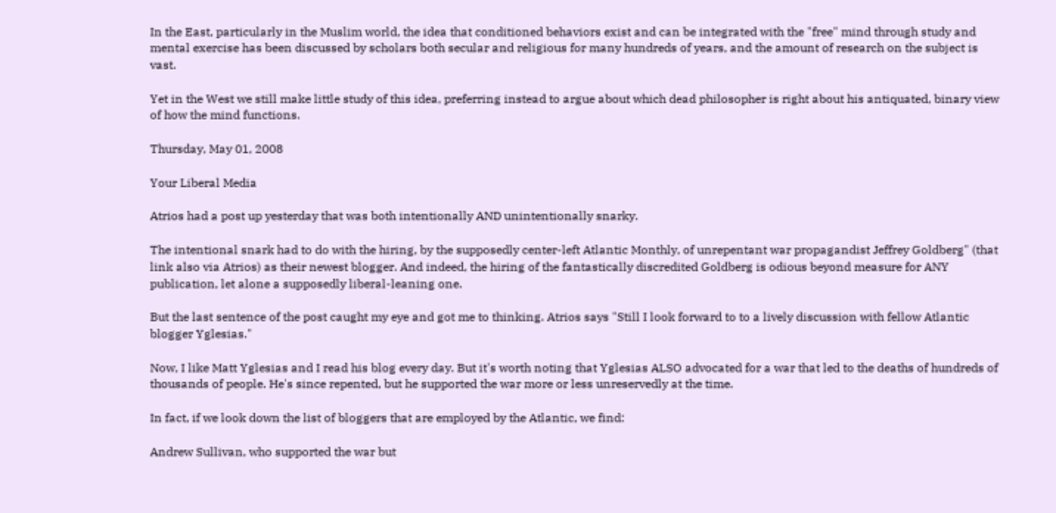In the East, particularly in the Muslim world, the idea that conditioned behaviors exist and can be integrated with the "free" mind through study and mental exercise has been discussed by scholars both secular and religious for many hundreds of years, and the amount of research on the subject is vast.

Yet in the West we still make little study of this idea, preferring instead to argue about which dead philosopher is right about his antiquated, binary view of how the mind functions.

Thursday, May 01, 2008

Your Liberal Media

Atrios had a post up yesterday that was both intentionally AND unintentionally snarky.

The intentional snark had to do with the hiring, by the supposedly center-left Atlantic Monthly, of unrepentant war propagandist Jeffrey Goldberg" (that link also via Atrios) as their newest blogger. And indeed, the hiring of the fantastically discredited Goldberg is odious beyond measure for ANY publication, let alone a supposedly liberal-leaning one.

But the last sentence of the post caught my eye and got me to thinking. Atrios says "Still I look forward to to a lively discussion with fellow Atlantic blogger Yglesias."

Now, I like Matt Yglesias and I read his blog every day. But it's worth noting that Yglesias ALSO advocated for a war that led to the deaths of hundreds of thousands of people. He's since repented, but he supported the war more or less unreservedly at the time.

In fact, if we look down the list of bloggers that are employed by the Atlantic, we find:

Andrew Sullivan, who supported the war but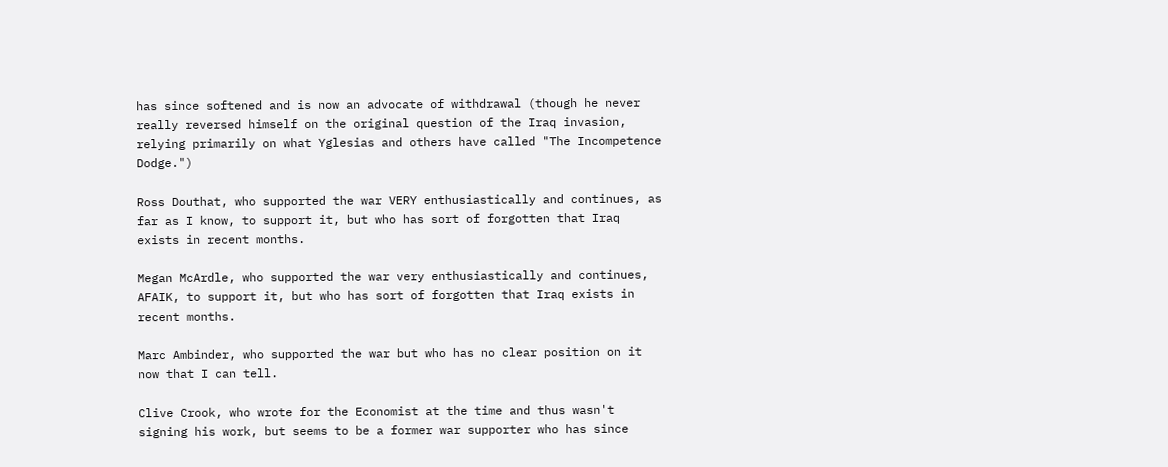has since softened and is now an advocate of withdrawal (though he never really reversed himself on the original question of the Iraq invasion, relying primarily on what Yglesias and others have called "The Incompetence Dodge.")

Ross Douthat, who supported the war VERY enthusiastically and continues, as far as I know, to support it, but who has sort of forgotten that Iraq exists in recent months.

Megan McArdle, who supported the war very enthusiastically and continues, AFAIK, to support it, but who has sort of forgotten that Iraq exists in recent months.

Marc Ambinder, who supported the war but who has no clear position on it now that I can tell.

Clive Crook, who wrote for the Economist at the time and thus wasn't signing his work, but seems to be a former war supporter who has since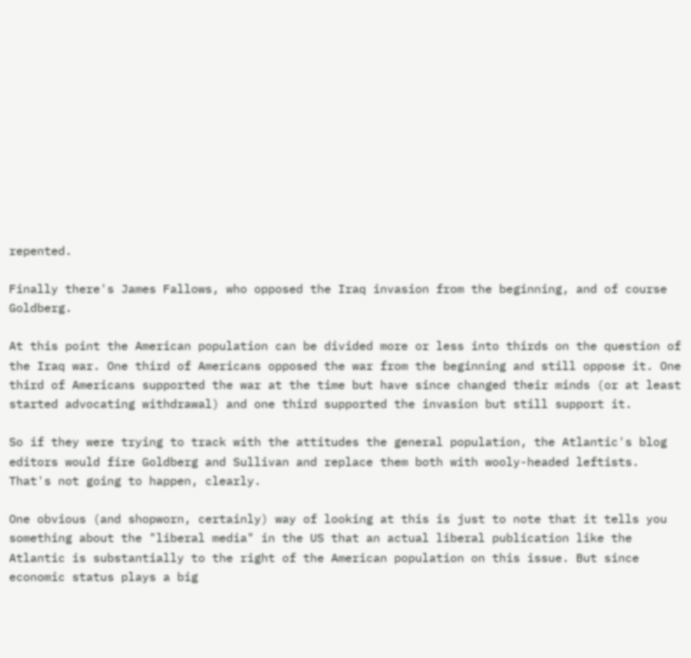repented.

Finally there's James Fallows, who opposed the Iraq invasion from the beginning, and of course Goldberg.

At this point the American population can be divided more or less into thirds on the question of the Iraq war. One third of Americans opposed the war from the beginning and still oppose it. One third of Americans supported the war at the time but have since changed their minds (or at least started advocating withdrawal) and one third supported the invasion but still support it.

So if they were trying to track with the attitudes the general population, the Atlantic's blog editors would fire Goldberg and Sullivan and replace them both with wooly-headed leftists. That's not going to happen, clearly.

One obvious (and shopworn, certainly) way of looking at this is just to note that it tells you something about the "liberal media" in the US that an actual liberal publication like the Atlantic is substantially to the right of the American population on this issue. But since economic status plays a big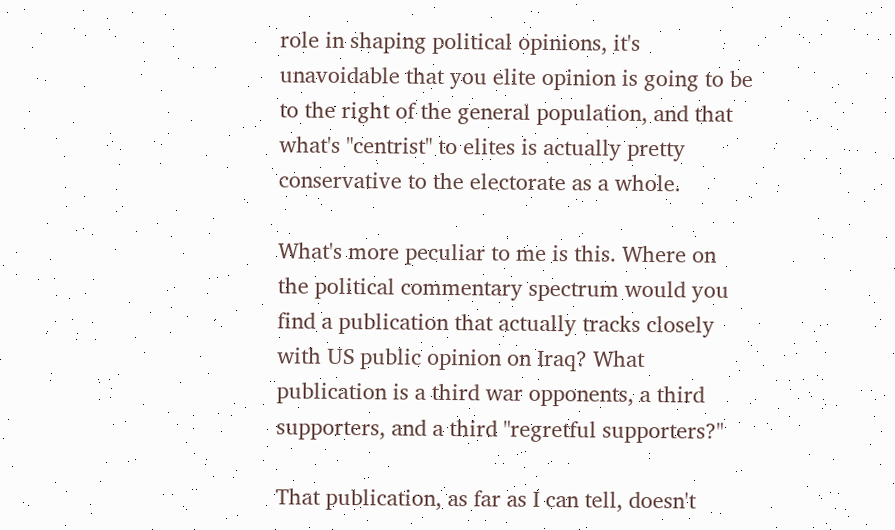role in shaping political opinions, it's unavoidable that you elite opinion is going to be to the right of the general population, and that what's "centrist" to elites is actually pretty conservative to the electorate as a whole.

What's more peculiar to me is this. Where on the political commentary spectrum would you find a publication that actually tracks closely with US public opinion on Iraq? What publication is a third war opponents, a third supporters, and a third "regretful supporters?"

That publication, as far as I can tell, doesn't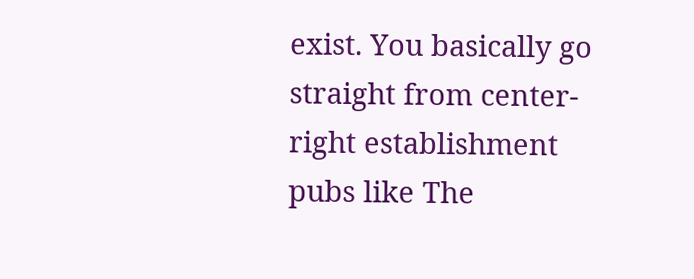exist. You basically go straight from center-right establishment pubs like The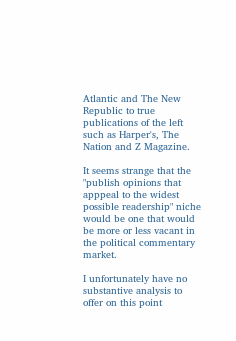Atlantic and The New Republic to true publications of the left such as Harper's, The Nation and Z Magazine.

It seems strange that the "publish opinions that apppeal to the widest possible readership" niche would be one that would be more or less vacant in the political commentary market.

I unfortunately have no substantive analysis to offer on this point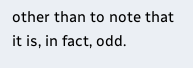other than to note that it is, in fact, odd.